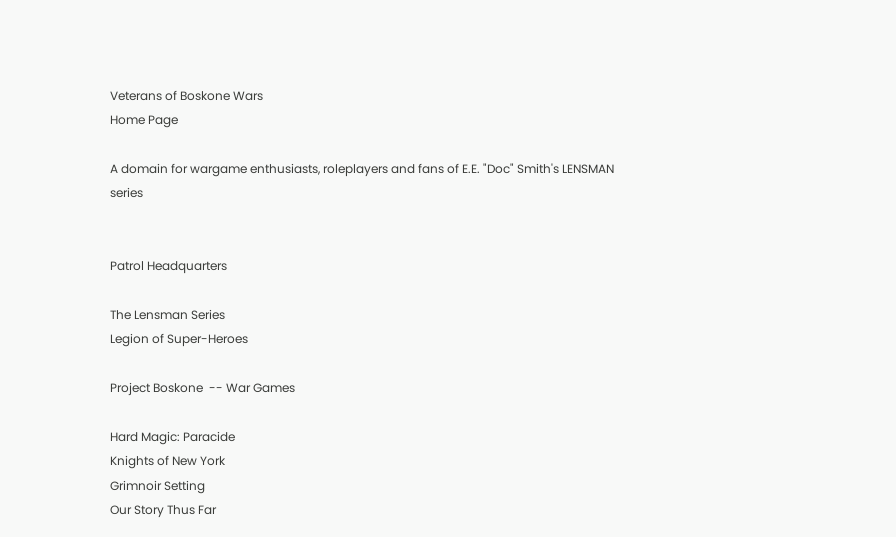Veterans of Boskone Wars
Home Page

A domain for wargame enthusiasts, roleplayers and fans of E.E. "Doc" Smith's LENSMAN series


Patrol Headquarters

The Lensman Series
Legion of Super-Heroes

Project Boskone  -- War Games

Hard Magic: Paracide
Knights of New York
Grimnoir Setting
Our Story Thus Far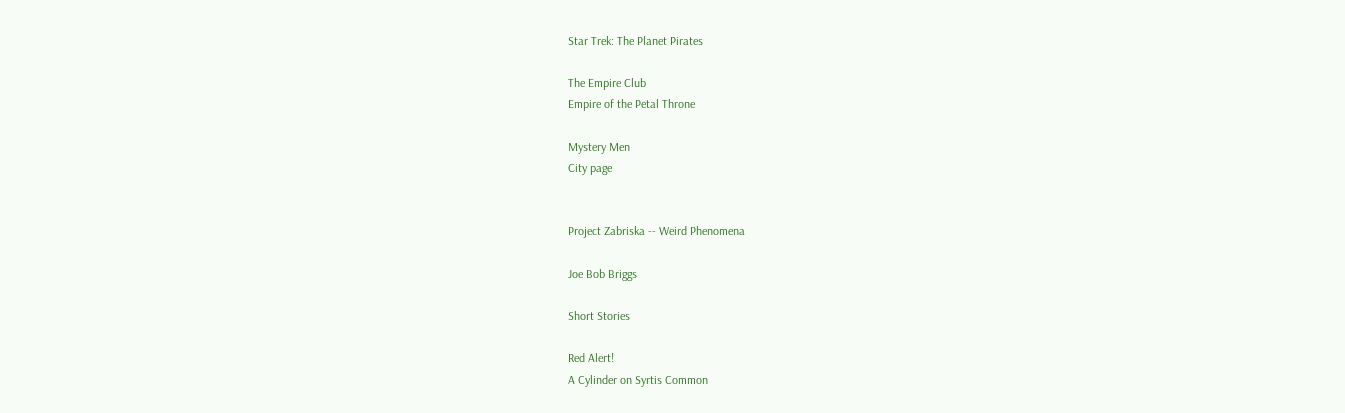Star Trek: The Planet Pirates

The Empire Club
Empire of the Petal Throne

Mystery Men
City page


Project Zabriska -- Weird Phenomena

Joe Bob Briggs

Short Stories

Red Alert!
A Cylinder on Syrtis Common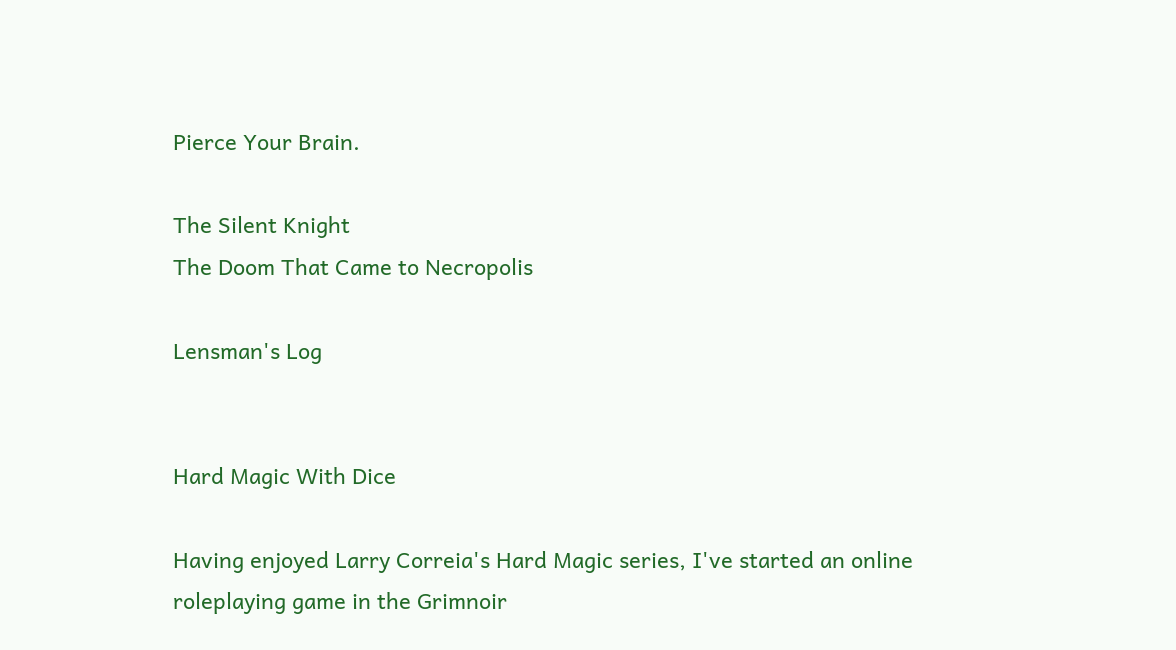Pierce Your Brain.

The Silent Knight
The Doom That Came to Necropolis

Lensman's Log


Hard Magic With Dice

Having enjoyed Larry Correia's Hard Magic series, I've started an online roleplaying game in the Grimnoir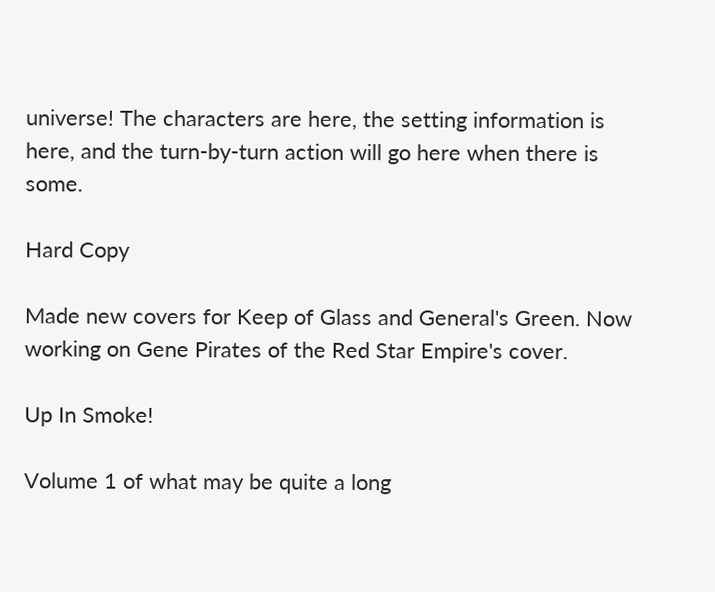universe! The characters are here, the setting information is here, and the turn-by-turn action will go here when there is some.

Hard Copy

Made new covers for Keep of Glass and General's Green. Now working on Gene Pirates of the Red Star Empire's cover.

Up In Smoke!

Volume 1 of what may be quite a long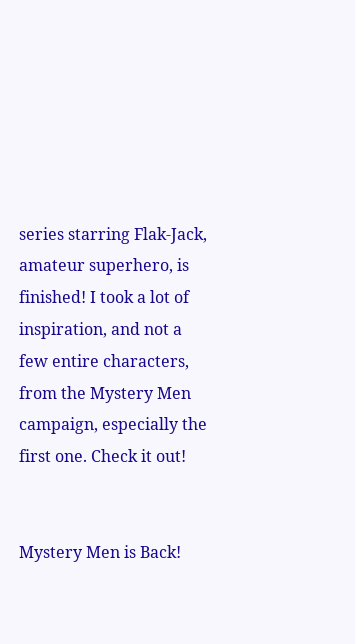series starring Flak-Jack, amateur superhero, is finished! I took a lot of inspiration, and not a few entire characters, from the Mystery Men campaign, especially the first one. Check it out!


Mystery Men is Back!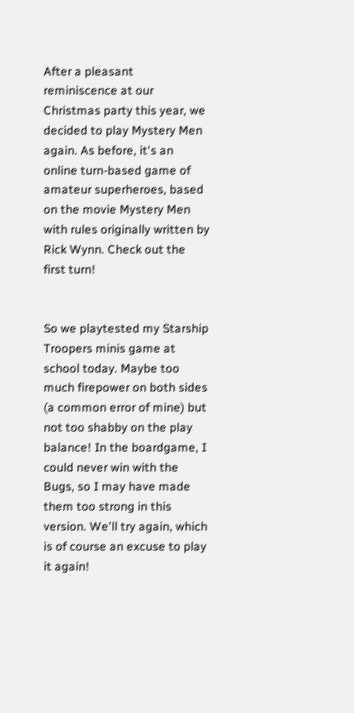After a pleasant reminiscence at our Christmas party this year, we decided to play Mystery Men again. As before, it's an online turn-based game of amateur superheroes, based on the movie Mystery Men with rules originally written by Rick Wynn. Check out the first turn!


So we playtested my Starship Troopers minis game at school today. Maybe too much firepower on both sides (a common error of mine) but not too shabby on the play balance! In the boardgame, I could never win with the Bugs, so I may have made them too strong in this version. We'll try again, which is of course an excuse to play it again!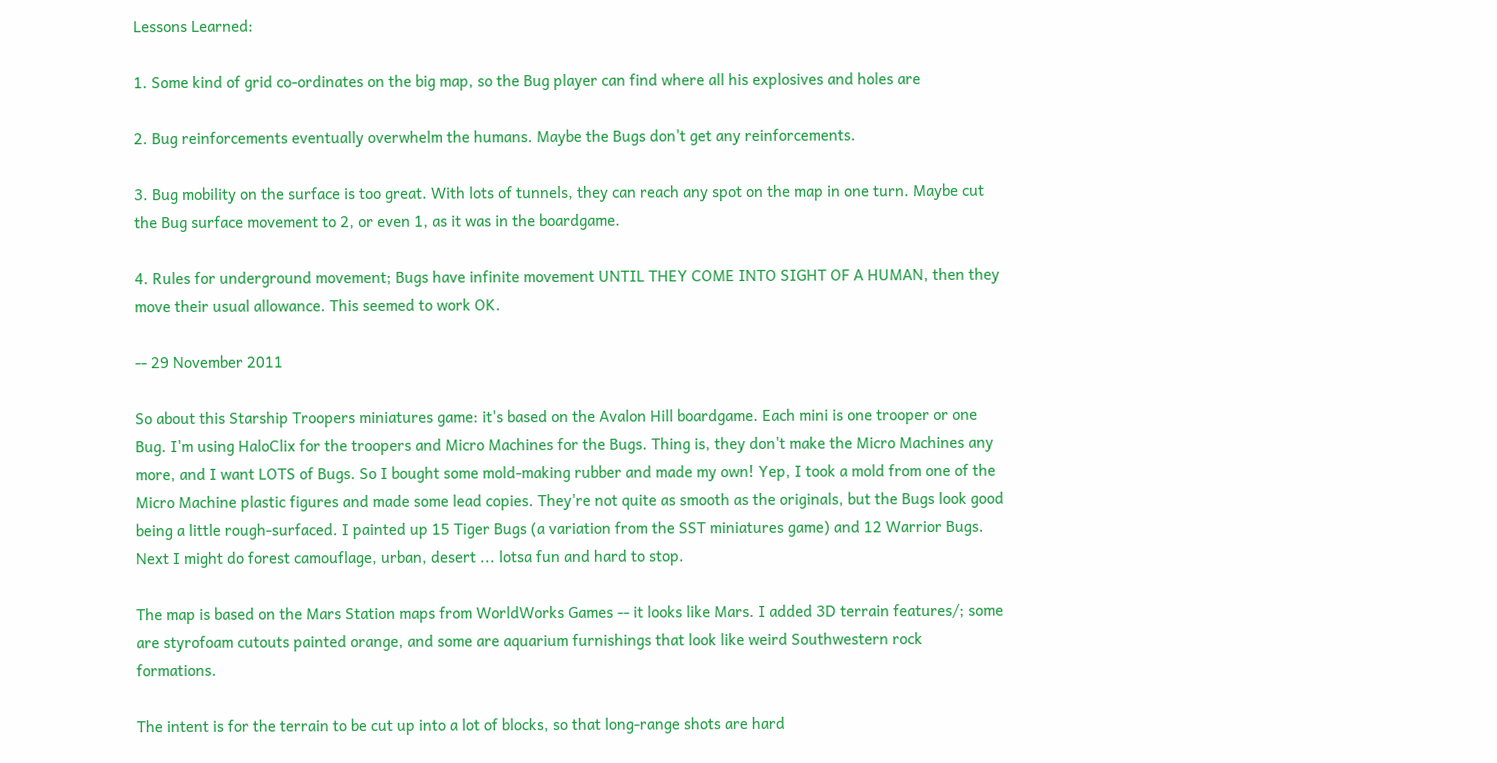Lessons Learned:

1. Some kind of grid co-ordinates on the big map, so the Bug player can find where all his explosives and holes are

2. Bug reinforcements eventually overwhelm the humans. Maybe the Bugs don't get any reinforcements.

3. Bug mobility on the surface is too great. With lots of tunnels, they can reach any spot on the map in one turn. Maybe cut the Bug surface movement to 2, or even 1, as it was in the boardgame.

4. Rules for underground movement; Bugs have infinite movement UNTIL THEY COME INTO SIGHT OF A HUMAN, then they move their usual allowance. This seemed to work OK.

-- 29 November 2011

So about this Starship Troopers miniatures game: it's based on the Avalon Hill boardgame. Each mini is one trooper or one Bug. I'm using HaloClix for the troopers and Micro Machines for the Bugs. Thing is, they don't make the Micro Machines any more, and I want LOTS of Bugs. So I bought some mold-making rubber and made my own! Yep, I took a mold from one of the Micro Machine plastic figures and made some lead copies. They're not quite as smooth as the originals, but the Bugs look good being a little rough-surfaced. I painted up 15 Tiger Bugs (a variation from the SST miniatures game) and 12 Warrior Bugs. Next I might do forest camouflage, urban, desert ... lotsa fun and hard to stop.

The map is based on the Mars Station maps from WorldWorks Games -- it looks like Mars. I added 3D terrain features/; some are styrofoam cutouts painted orange, and some are aquarium furnishings that look like weird Southwestern rock formations.

The intent is for the terrain to be cut up into a lot of blocks, so that long-range shots are hard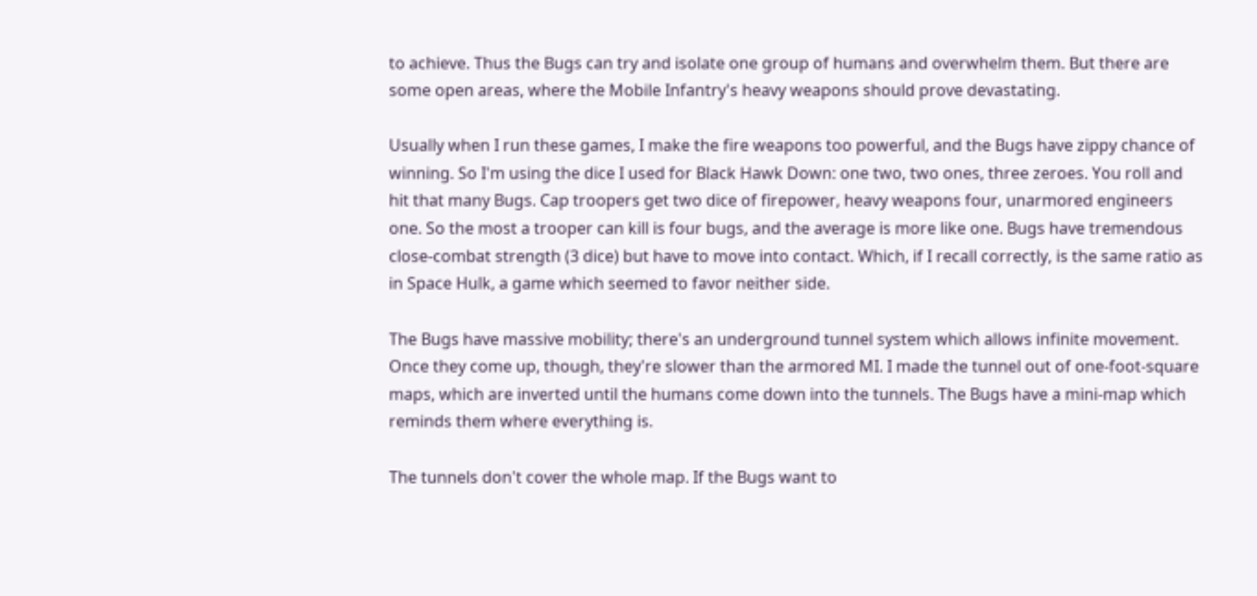to achieve. Thus the Bugs can try and isolate one group of humans and overwhelm them. But there are some open areas, where the Mobile Infantry's heavy weapons should prove devastating.

Usually when I run these games, I make the fire weapons too powerful, and the Bugs have zippy chance of winning. So I'm using the dice I used for Black Hawk Down: one two, two ones, three zeroes. You roll and hit that many Bugs. Cap troopers get two dice of firepower, heavy weapons four, unarmored engineers one. So the most a trooper can kill is four bugs, and the average is more like one. Bugs have tremendous close-combat strength (3 dice) but have to move into contact. Which, if I recall correctly, is the same ratio as in Space Hulk, a game which seemed to favor neither side.

The Bugs have massive mobility; there's an underground tunnel system which allows infinite movement. Once they come up, though, they're slower than the armored MI. I made the tunnel out of one-foot-square maps, which are inverted until the humans come down into the tunnels. The Bugs have a mini-map which reminds them where everything is.

The tunnels don't cover the whole map. If the Bugs want to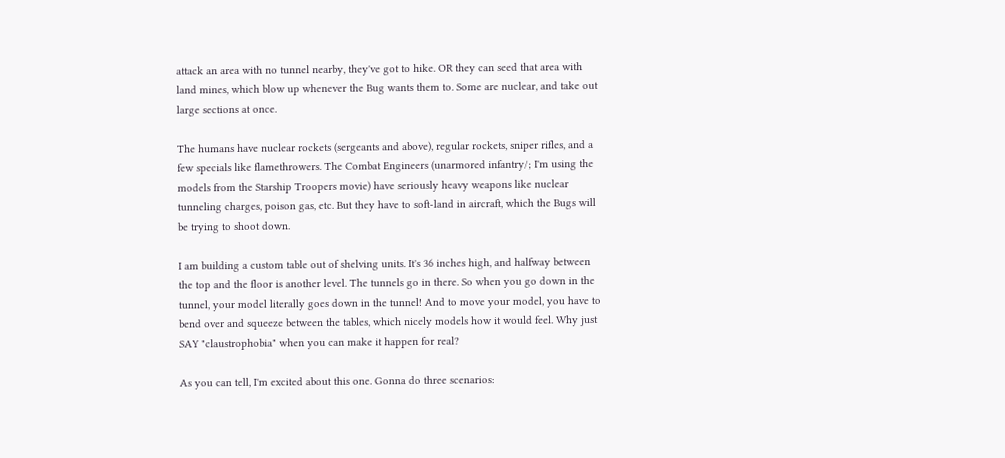attack an area with no tunnel nearby, they've got to hike. OR they can seed that area with land mines, which blow up whenever the Bug wants them to. Some are nuclear, and take out large sections at once.

The humans have nuclear rockets (sergeants and above), regular rockets, sniper rifles, and a few specials like flamethrowers. The Combat Engineers (unarmored infantry/; I'm using the models from the Starship Troopers movie) have seriously heavy weapons like nuclear tunneling charges, poison gas, etc. But they have to soft-land in aircraft, which the Bugs will be trying to shoot down.

I am building a custom table out of shelving units. It's 36 inches high, and halfway between the top and the floor is another level. The tunnels go in there. So when you go down in the tunnel, your model literally goes down in the tunnel! And to move your model, you have to bend over and squeeze between the tables, which nicely models how it would feel. Why just SAY "claustrophobia" when you can make it happen for real?

As you can tell, I'm excited about this one. Gonna do three scenarios: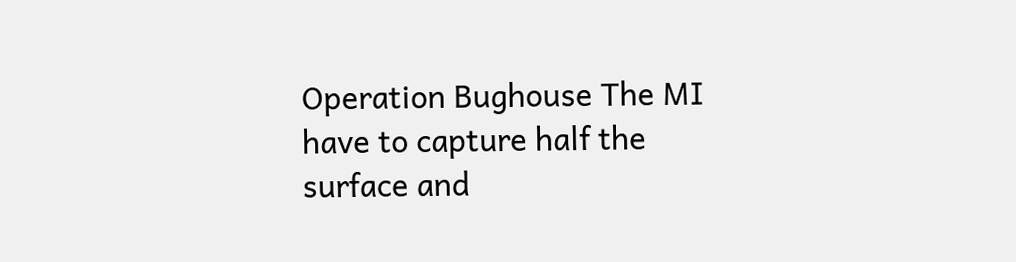Operation Bughouse The MI have to capture half the surface and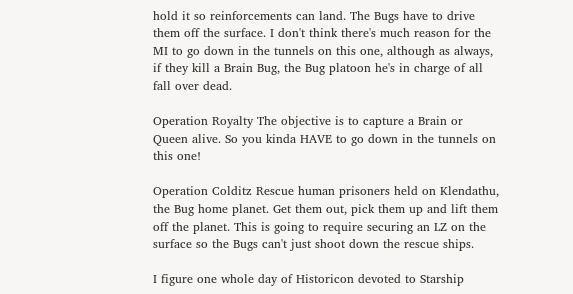hold it so reinforcements can land. The Bugs have to drive them off the surface. I don't think there's much reason for the MI to go down in the tunnels on this one, although as always, if they kill a Brain Bug, the Bug platoon he's in charge of all fall over dead.

Operation Royalty The objective is to capture a Brain or Queen alive. So you kinda HAVE to go down in the tunnels on this one!

Operation Colditz Rescue human prisoners held on Klendathu, the Bug home planet. Get them out, pick them up and lift them off the planet. This is going to require securing an LZ on the surface so the Bugs can't just shoot down the rescue ships.

I figure one whole day of Historicon devoted to Starship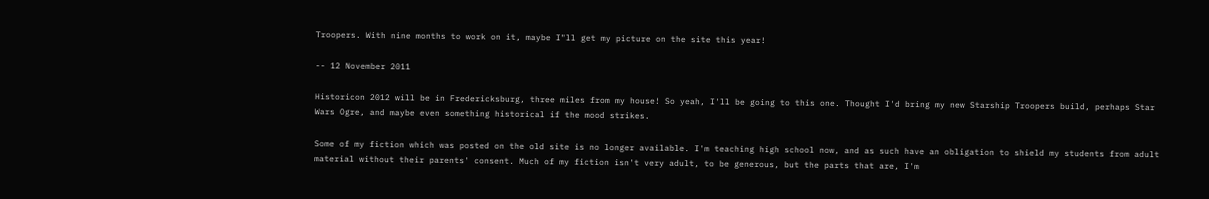Troopers. With nine months to work on it, maybe I"ll get my picture on the site this year!

-- 12 November 2011

Historicon 2012 will be in Fredericksburg, three miles from my house! So yeah, I'll be going to this one. Thought I'd bring my new Starship Troopers build, perhaps Star Wars Ogre, and maybe even something historical if the mood strikes.

Some of my fiction which was posted on the old site is no longer available. I'm teaching high school now, and as such have an obligation to shield my students from adult material without their parents' consent. Much of my fiction isn't very adult, to be generous, but the parts that are, I'm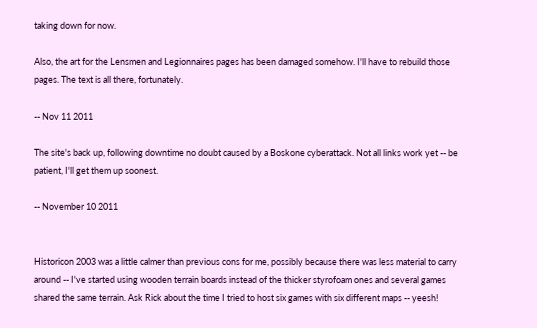taking down for now.

Also, the art for the Lensmen and Legionnaires pages has been damaged somehow. I'll have to rebuild those pages. The text is all there, fortunately.

-- Nov 11 2011

The site's back up, following downtime no doubt caused by a Boskone cyberattack. Not all links work yet -- be patient, I'll get them up soonest.

-- November 10 2011


Historicon 2003 was a little calmer than previous cons for me, possibly because there was less material to carry around -- I've started using wooden terrain boards instead of the thicker styrofoam ones and several games shared the same terrain. Ask Rick about the time I tried to host six games with six different maps -- yeesh!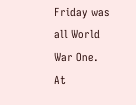Friday was all World War One. At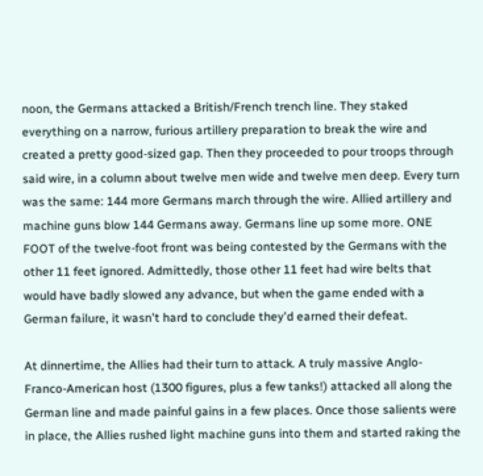noon, the Germans attacked a British/French trench line. They staked everything on a narrow, furious artillery preparation to break the wire and created a pretty good-sized gap. Then they proceeded to pour troops through said wire, in a column about twelve men wide and twelve men deep. Every turn was the same: 144 more Germans march through the wire. Allied artillery and machine guns blow 144 Germans away. Germans line up some more. ONE FOOT of the twelve-foot front was being contested by the Germans with the other 11 feet ignored. Admittedly, those other 11 feet had wire belts that would have badly slowed any advance, but when the game ended with a German failure, it wasn't hard to conclude they'd earned their defeat.

At dinnertime, the Allies had their turn to attack. A truly massive Anglo-Franco-American host (1300 figures, plus a few tanks!) attacked all along the German line and made painful gains in a few places. Once those salients were in place, the Allies rushed light machine guns into them and started raking the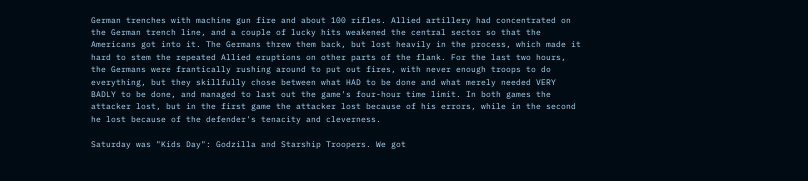German trenches with machine gun fire and about 100 rifles. Allied artillery had concentrated on the German trench line, and a couple of lucky hits weakened the central sector so that the Americans got into it. The Germans threw them back, but lost heavily in the process, which made it hard to stem the repeated Allied eruptions on other parts of the flank. For the last two hours, the Germans were frantically rushing around to put out fires, with never enough troops to do everything, but they skillfully chose between what HAD to be done and what merely needed VERY BADLY to be done, and managed to last out the game's four-hour time limit. In both games the attacker lost, but in the first game the attacker lost because of his errors, while in the second he lost because of the defender's tenacity and cleverness.

Saturday was "Kids Day": Godzilla and Starship Troopers. We got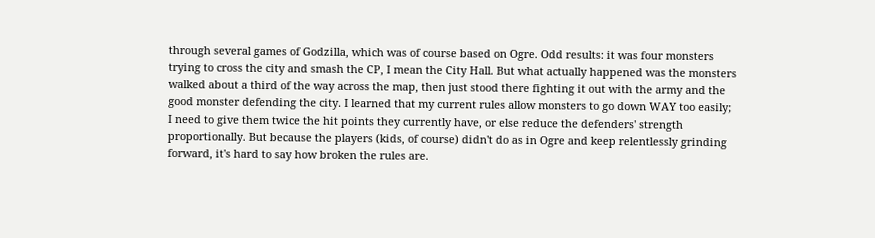through several games of Godzilla, which was of course based on Ogre. Odd results: it was four monsters trying to cross the city and smash the CP, I mean the City Hall. But what actually happened was the monsters walked about a third of the way across the map, then just stood there fighting it out with the army and the good monster defending the city. I learned that my current rules allow monsters to go down WAY too easily; I need to give them twice the hit points they currently have, or else reduce the defenders' strength proportionally. But because the players (kids, of course) didn't do as in Ogre and keep relentlessly grinding forward, it's hard to say how broken the rules are.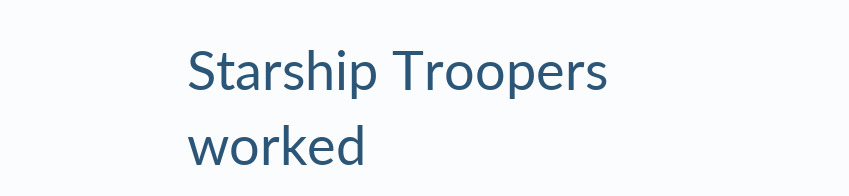Starship Troopers worked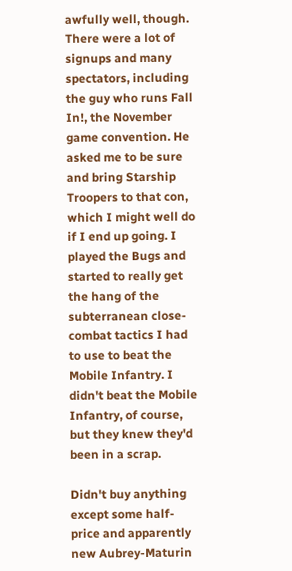awfully well, though. There were a lot of signups and many spectators, including the guy who runs Fall In!, the November game convention. He asked me to be sure and bring Starship Troopers to that con, which I might well do if I end up going. I played the Bugs and started to really get the hang of the subterranean close-combat tactics I had to use to beat the Mobile Infantry. I didn't beat the Mobile Infantry, of course, but they knew they'd been in a scrap.

Didn't buy anything except some half-price and apparently new Aubrey-Maturin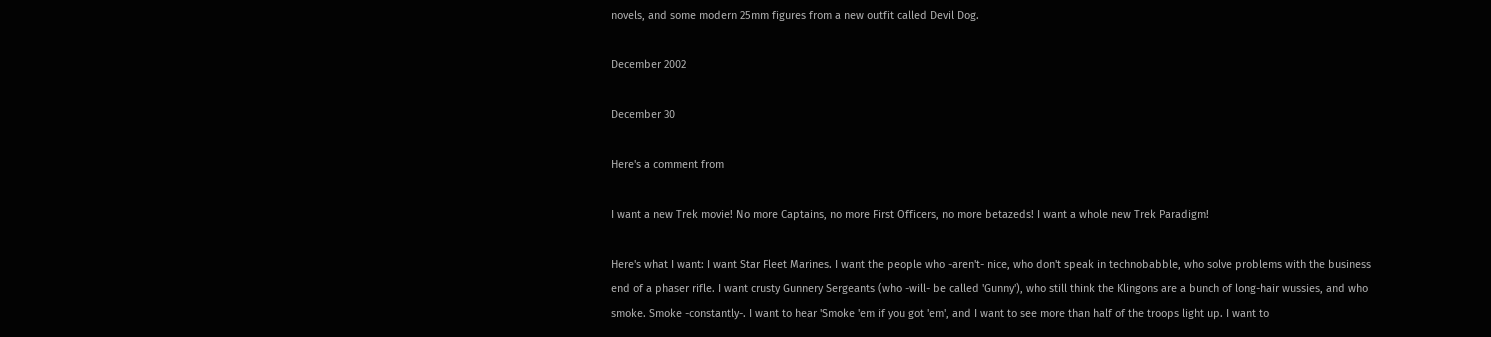novels, and some modern 25mm figures from a new outfit called Devil Dog.

December 2002

December 30

Here's a comment from

I want a new Trek movie! No more Captains, no more First Officers, no more betazeds! I want a whole new Trek Paradigm!

Here's what I want: I want Star Fleet Marines. I want the people who -aren't- nice, who don't speak in technobabble, who solve problems with the business end of a phaser rifle. I want crusty Gunnery Sergeants (who -will- be called 'Gunny'), who still think the Klingons are a bunch of long-hair wussies, and who smoke. Smoke -constantly-. I want to hear 'Smoke 'em if you got 'em', and I want to see more than half of the troops light up. I want to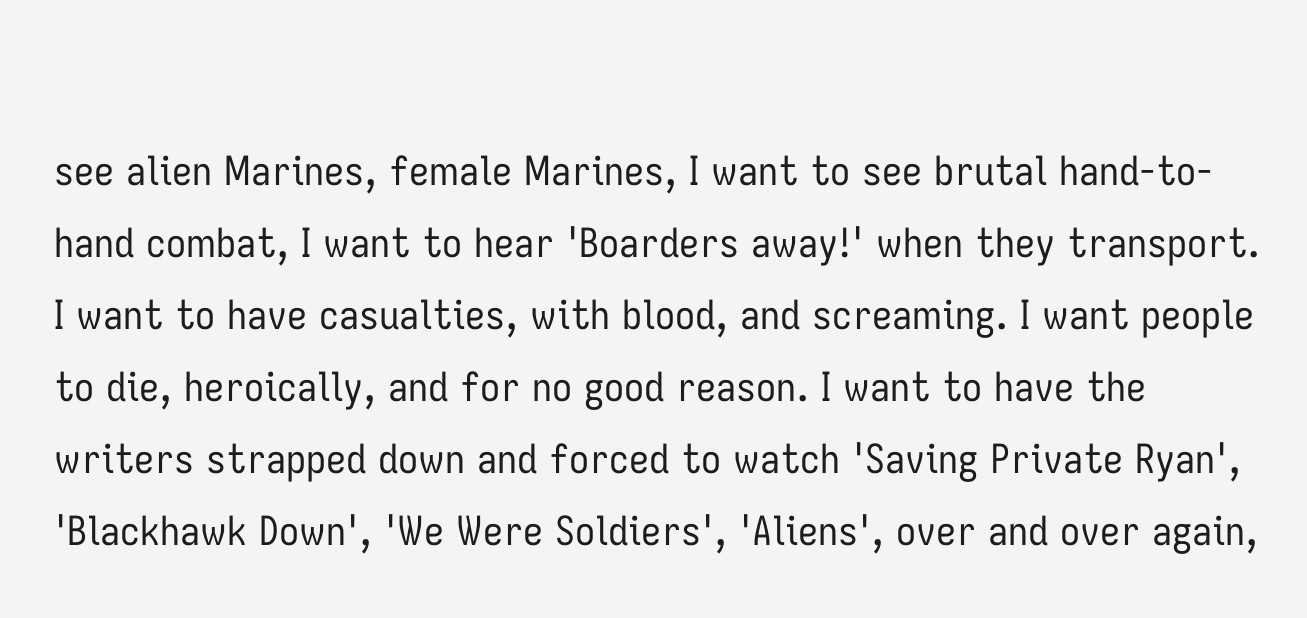see alien Marines, female Marines, I want to see brutal hand-to-hand combat, I want to hear 'Boarders away!' when they transport. I want to have casualties, with blood, and screaming. I want people to die, heroically, and for no good reason. I want to have the writers strapped down and forced to watch 'Saving Private Ryan', 'Blackhawk Down', 'We Were Soldiers', 'Aliens', over and over again,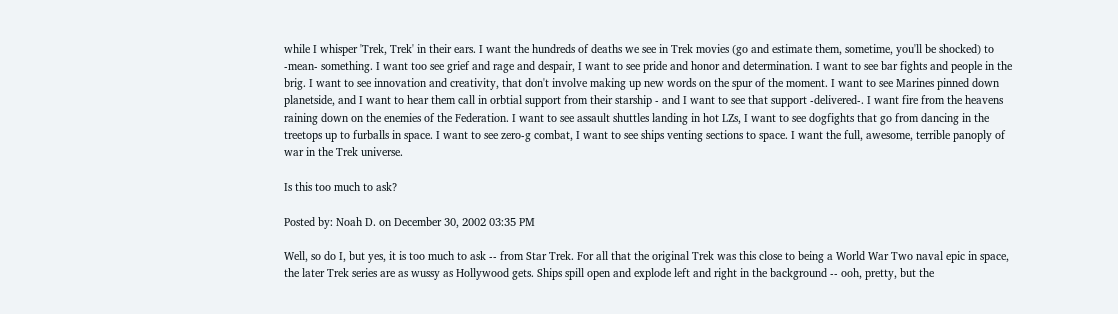while I whisper 'Trek, Trek' in their ears. I want the hundreds of deaths we see in Trek movies (go and estimate them, sometime, you'll be shocked) to -mean- something. I want too see grief and rage and despair, I want to see pride and honor and determination. I want to see bar fights and people in the brig. I want to see innovation and creativity, that don't involve making up new words on the spur of the moment. I want to see Marines pinned down planetside, and I want to hear them call in orbtial support from their starship - and I want to see that support -delivered-. I want fire from the heavens raining down on the enemies of the Federation. I want to see assault shuttles landing in hot LZs, I want to see dogfights that go from dancing in the treetops up to furballs in space. I want to see zero-g combat, I want to see ships venting sections to space. I want the full, awesome, terrible panoply of war in the Trek universe.

Is this too much to ask?

Posted by: Noah D. on December 30, 2002 03:35 PM

Well, so do I, but yes, it is too much to ask -- from Star Trek. For all that the original Trek was this close to being a World War Two naval epic in space, the later Trek series are as wussy as Hollywood gets. Ships spill open and explode left and right in the background -- ooh, pretty, but the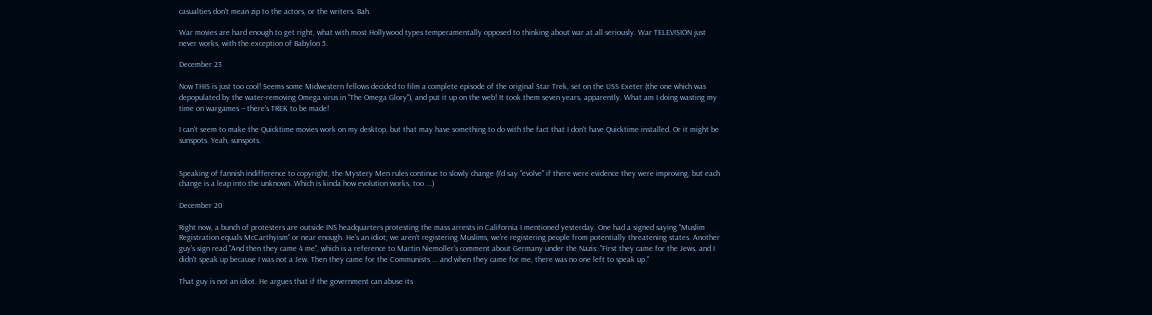casualties don't mean zip to the actors, or the writers. Bah.

War movies are hard enough to get right, what with most Hollywood types temperamentally opposed to thinking about war at all seriously. War TELEVISION just never works, with the exception of Babylon 5.

December 23

Now THIS is just too cool! Seems some Midwestern fellows decided to film a complete episode of the original Star Trek, set on the USS Exeter (the one which was depopulated by the water-removing Omega virus in "The Omega Glory"), and put it up on the web! It took them seven years, apparently. What am I doing wasting my time on wargames -- there's TREK to be made!

I can't seem to make the Quicktime movies work on my desktop, but that may have something to do with the fact that I don't have Quicktime installed. Or it might be sunspots. Yeah, sunspots.


Speaking of fannish indifference to copyright, the Mystery Men rules continue to slowly change (I'd say "evolve" if there were evidence they were improving, but each change is a leap into the unknown. Which is kinda how evolution works, too ...)

December 20

Right now, a bunch of protesters are outside INS headquarters protesting the mass arrests in California I mentioned yesterday. One had a signed saying "Muslim Registration equals McCarthyism" or near enough. He's an idiot; we aren't registering Muslims, we're registering people from potentially threatening states. Another guy's sign read "And then they came 4 me", which is a reference to Martin Niemoller's comment about Germany under the Nazis: "First they came for the Jews, and I didn't speak up because I was not a Jew. Then they came for the Communists ... and when they came for me, there was no one left to speak up."

That guy is not an idiot. He argues that if the government can abuse its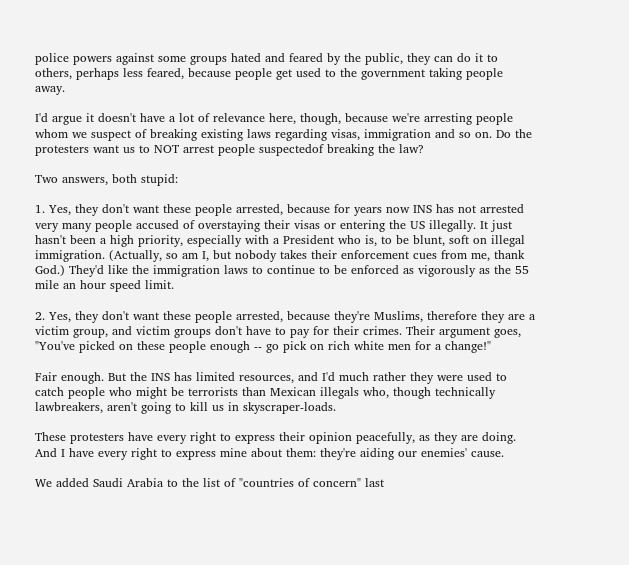police powers against some groups hated and feared by the public, they can do it to others, perhaps less feared, because people get used to the government taking people away.

I'd argue it doesn't have a lot of relevance here, though, because we're arresting people whom we suspect of breaking existing laws regarding visas, immigration and so on. Do the protesters want us to NOT arrest people suspectedof breaking the law?

Two answers, both stupid:

1. Yes, they don't want these people arrested, because for years now INS has not arrested very many people accused of overstaying their visas or entering the US illegally. It just hasn't been a high priority, especially with a President who is, to be blunt, soft on illegal immigration. (Actually, so am I, but nobody takes their enforcement cues from me, thank God.) They'd like the immigration laws to continue to be enforced as vigorously as the 55 mile an hour speed limit.

2. Yes, they don't want these people arrested, because they're Muslims, therefore they are a victim group, and victim groups don't have to pay for their crimes. Their argument goes, "You've picked on these people enough -- go pick on rich white men for a change!"

Fair enough. But the INS has limited resources, and I'd much rather they were used to catch people who might be terrorists than Mexican illegals who, though technically lawbreakers, aren't going to kill us in skyscraper-loads.

These protesters have every right to express their opinion peacefully, as they are doing. And I have every right to express mine about them: they're aiding our enemies' cause.

We added Saudi Arabia to the list of "countries of concern" last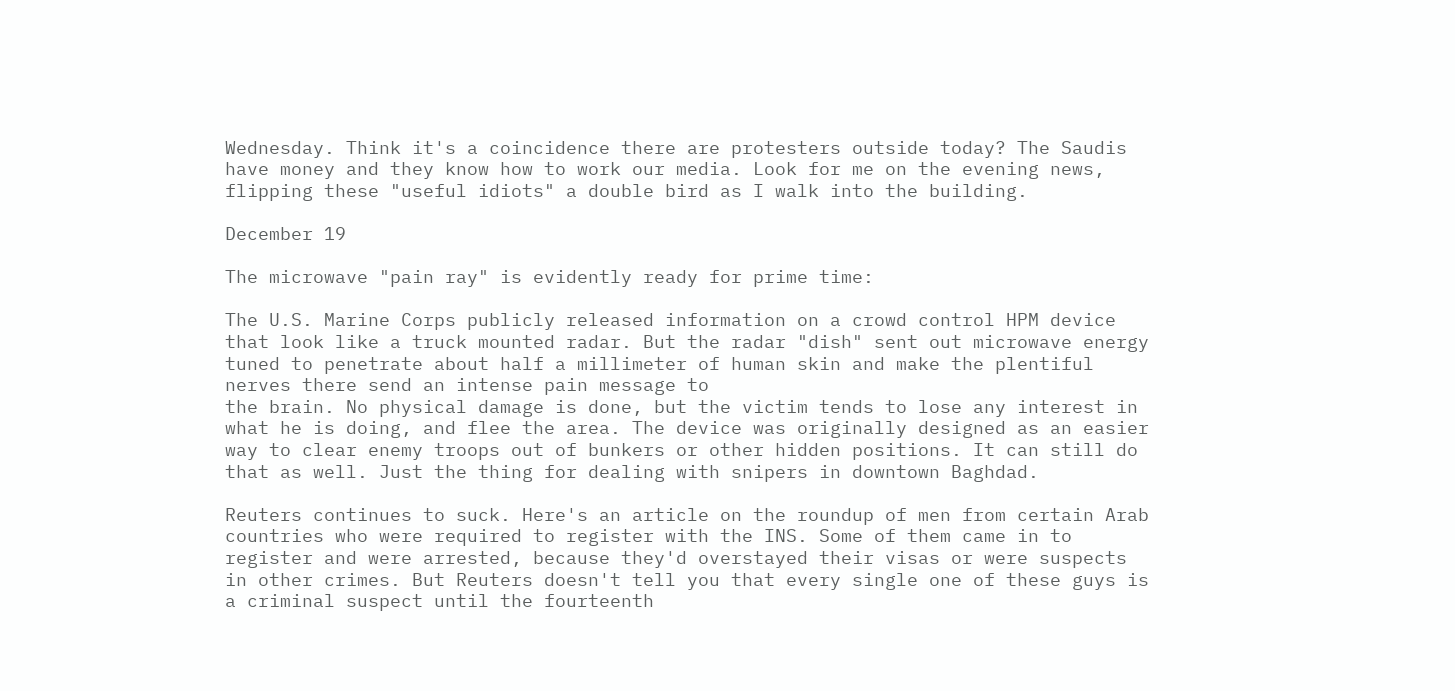Wednesday. Think it's a coincidence there are protesters outside today? The Saudis have money and they know how to work our media. Look for me on the evening news, flipping these "useful idiots" a double bird as I walk into the building.

December 19

The microwave "pain ray" is evidently ready for prime time:

The U.S. Marine Corps publicly released information on a crowd control HPM device that look like a truck mounted radar. But the radar "dish" sent out microwave energy tuned to penetrate about half a millimeter of human skin and make the plentiful nerves there send an intense pain message to
the brain. No physical damage is done, but the victim tends to lose any interest in what he is doing, and flee the area. The device was originally designed as an easier way to clear enemy troops out of bunkers or other hidden positions. It can still do that as well. Just the thing for dealing with snipers in downtown Baghdad.

Reuters continues to suck. Here's an article on the roundup of men from certain Arab countries who were required to register with the INS. Some of them came in to register and were arrested, because they'd overstayed their visas or were suspects in other crimes. But Reuters doesn't tell you that every single one of these guys is a criminal suspect until the fourteenth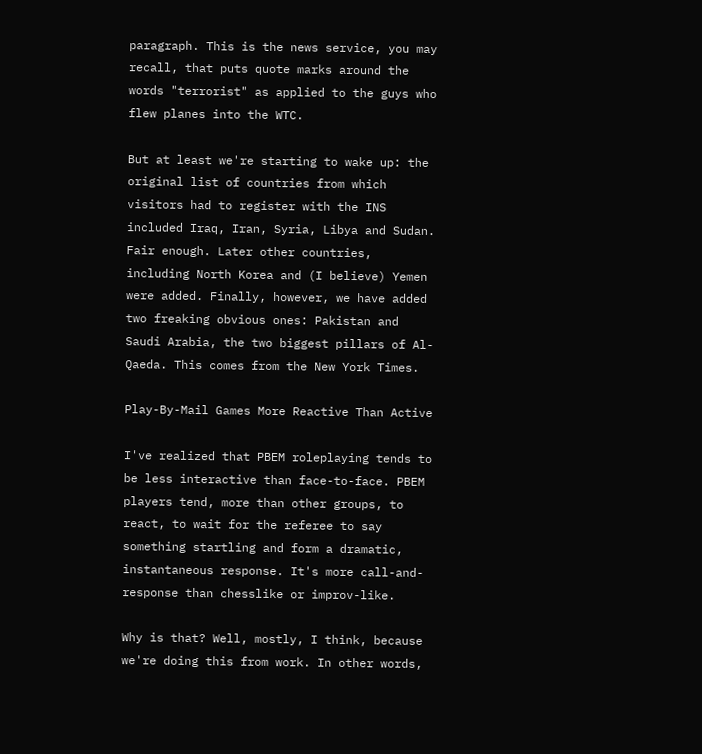paragraph. This is the news service, you may recall, that puts quote marks around the words "terrorist" as applied to the guys who flew planes into the WTC.

But at least we're starting to wake up: the original list of countries from which visitors had to register with the INS included Iraq, Iran, Syria, Libya and Sudan. Fair enough. Later other countries, including North Korea and (I believe) Yemen were added. Finally, however, we have added two freaking obvious ones: Pakistan and Saudi Arabia, the two biggest pillars of Al-Qaeda. This comes from the New York Times.

Play-By-Mail Games More Reactive Than Active

I've realized that PBEM roleplaying tends to be less interactive than face-to-face. PBEM players tend, more than other groups, to react, to wait for the referee to say something startling and form a dramatic, instantaneous response. It's more call-and-response than chesslike or improv-like.

Why is that? Well, mostly, I think, because we're doing this from work. In other words,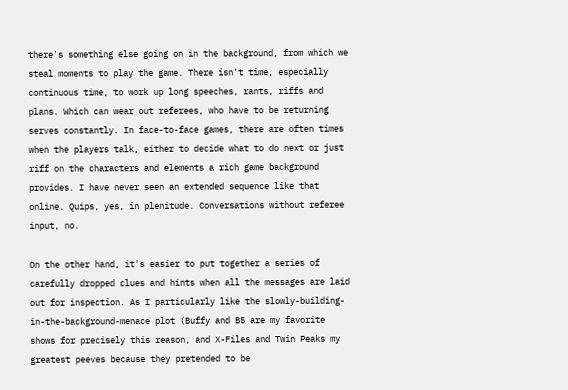there's something else going on in the background, from which we steal moments to play the game. There isn't time, especially continuous time, to work up long speeches, rants, riffs and plans. Which can wear out referees, who have to be returning serves constantly. In face-to-face games, there are often times when the players talk, either to decide what to do next or just riff on the characters and elements a rich game background provides. I have never seen an extended sequence like that online. Quips, yes, in plenitude. Conversations without referee input, no.

On the other hand, it's easier to put together a series of carefully dropped clues and hints when all the messages are laid out for inspection. As I particularly like the slowly-building-in-the-background-menace plot (Buffy and B5 are my favorite shows for precisely this reason, and X-Files and Twin Peaks my greatest peeves because they pretended to be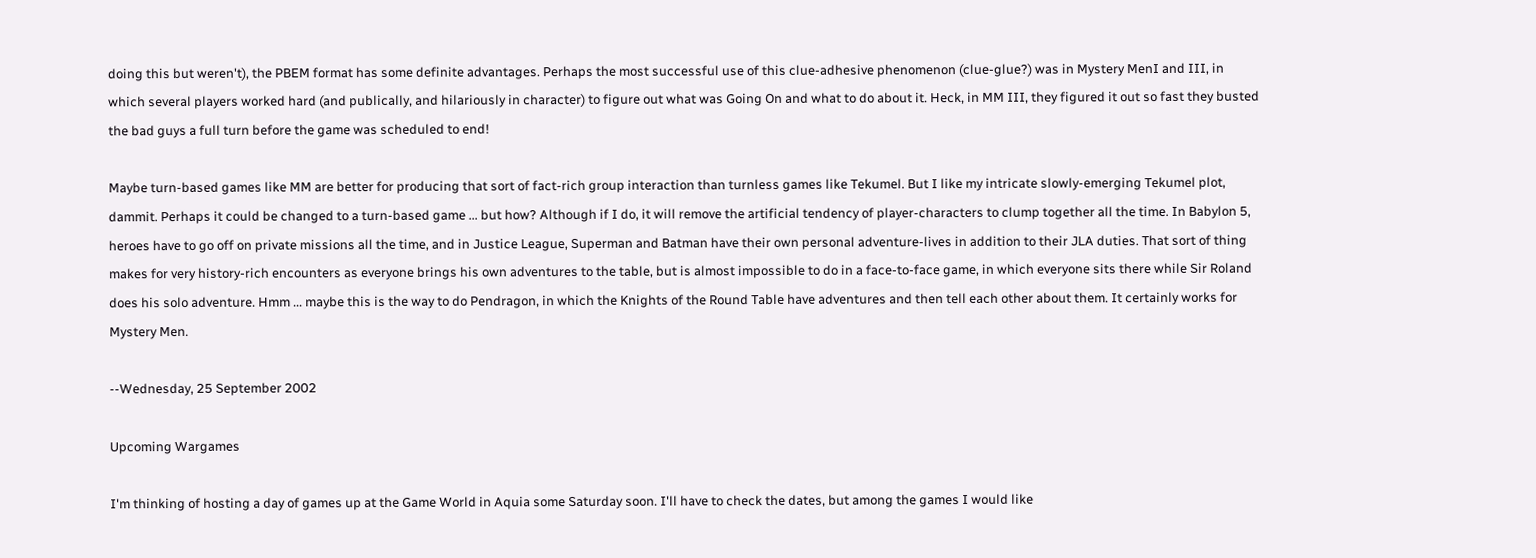doing this but weren't), the PBEM format has some definite advantages. Perhaps the most successful use of this clue-adhesive phenomenon (clue-glue?) was in Mystery MenI and III, in which several players worked hard (and publically, and hilariously in character) to figure out what was Going On and what to do about it. Heck, in MM III, they figured it out so fast they busted the bad guys a full turn before the game was scheduled to end!

Maybe turn-based games like MM are better for producing that sort of fact-rich group interaction than turnless games like Tekumel. But I like my intricate slowly-emerging Tekumel plot, dammit. Perhaps it could be changed to a turn-based game ... but how? Although if I do, it will remove the artificial tendency of player-characters to clump together all the time. In Babylon 5, heroes have to go off on private missions all the time, and in Justice League, Superman and Batman have their own personal adventure-lives in addition to their JLA duties. That sort of thing makes for very history-rich encounters as everyone brings his own adventures to the table, but is almost impossible to do in a face-to-face game, in which everyone sits there while Sir Roland does his solo adventure. Hmm ... maybe this is the way to do Pendragon, in which the Knights of the Round Table have adventures and then tell each other about them. It certainly works for Mystery Men.

--Wednesday, 25 September 2002

Upcoming Wargames

I'm thinking of hosting a day of games up at the Game World in Aquia some Saturday soon. I'll have to check the dates, but among the games I would like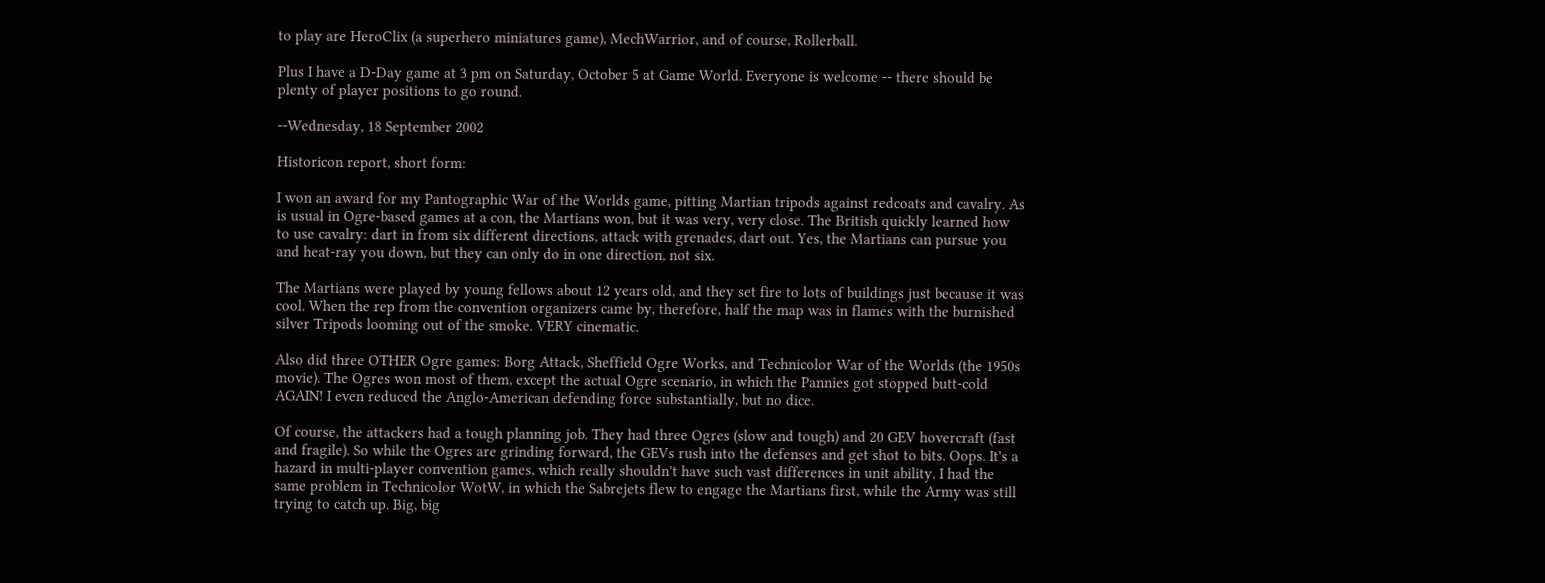to play are HeroClix (a superhero miniatures game), MechWarrior, and of course, Rollerball.

Plus I have a D-Day game at 3 pm on Saturday, October 5 at Game World. Everyone is welcome -- there should be plenty of player positions to go round.

--Wednesday, 18 September 2002

Historicon report, short form:

I won an award for my Pantographic War of the Worlds game, pitting Martian tripods against redcoats and cavalry. As is usual in Ogre-based games at a con, the Martians won, but it was very, very close. The British quickly learned how to use cavalry: dart in from six different directions, attack with grenades, dart out. Yes, the Martians can pursue you and heat-ray you down, but they can only do in one direction, not six.

The Martians were played by young fellows about 12 years old, and they set fire to lots of buildings just because it was cool. When the rep from the convention organizers came by, therefore, half the map was in flames with the burnished silver Tripods looming out of the smoke. VERY cinematic.

Also did three OTHER Ogre games: Borg Attack, Sheffield Ogre Works, and Technicolor War of the Worlds (the 1950s movie). The Ogres won most of them, except the actual Ogre scenario, in which the Pannies got stopped butt-cold AGAIN! I even reduced the Anglo-American defending force substantially, but no dice.

Of course, the attackers had a tough planning job. They had three Ogres (slow and tough) and 20 GEV hovercraft (fast and fragile). So while the Ogres are grinding forward, the GEVs rush into the defenses and get shot to bits. Oops. It's a hazard in multi-player convention games, which really shouldn't have such vast differences in unit ability. I had the same problem in Technicolor WotW, in which the Sabrejets flew to engage the Martians first, while the Army was still trying to catch up. Big, big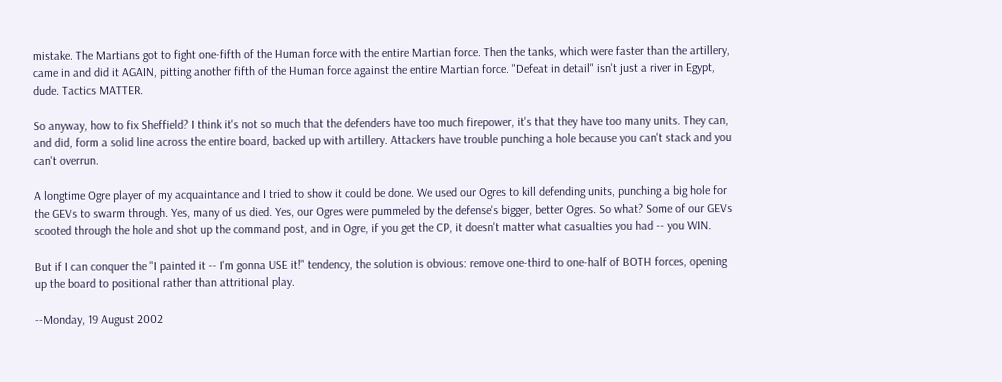mistake. The Martians got to fight one-fifth of the Human force with the entire Martian force. Then the tanks, which were faster than the artillery, came in and did it AGAIN, pitting another fifth of the Human force against the entire Martian force. "Defeat in detail" isn't just a river in Egypt, dude. Tactics MATTER.

So anyway, how to fix Sheffield? I think it's not so much that the defenders have too much firepower, it's that they have too many units. They can, and did, form a solid line across the entire board, backed up with artillery. Attackers have trouble punching a hole because you can't stack and you can't overrun.

A longtime Ogre player of my acquaintance and I tried to show it could be done. We used our Ogres to kill defending units, punching a big hole for the GEVs to swarm through. Yes, many of us died. Yes, our Ogres were pummeled by the defense's bigger, better Ogres. So what? Some of our GEVs scooted through the hole and shot up the command post, and in Ogre, if you get the CP, it doesn't matter what casualties you had -- you WIN.

But if I can conquer the "I painted it -- I'm gonna USE it!" tendency, the solution is obvious: remove one-third to one-half of BOTH forces, opening up the board to positional rather than attritional play.

--Monday, 19 August 2002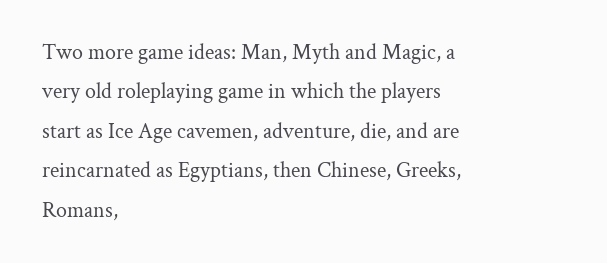Two more game ideas: Man, Myth and Magic, a very old roleplaying game in which the players start as Ice Age cavemen, adventure, die, and are reincarnated as Egyptians, then Chinese, Greeks, Romans,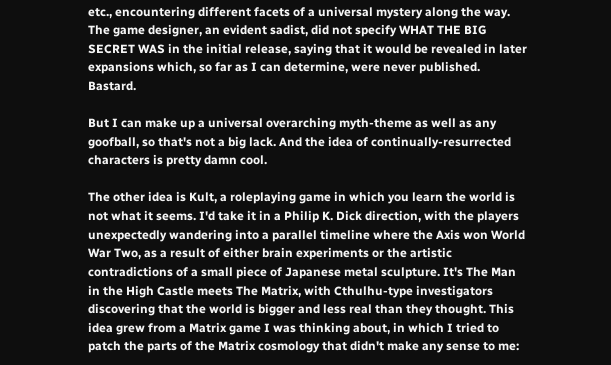etc., encountering different facets of a universal mystery along the way. The game designer, an evident sadist, did not specify WHAT THE BIG SECRET WAS in the initial release, saying that it would be revealed in later expansions which, so far as I can determine, were never published. Bastard.

But I can make up a universal overarching myth-theme as well as any goofball, so that's not a big lack. And the idea of continually-resurrected characters is pretty damn cool.

The other idea is Kult, a roleplaying game in which you learn the world is not what it seems. I'd take it in a Philip K. Dick direction, with the players unexpectedly wandering into a parallel timeline where the Axis won World War Two, as a result of either brain experiments or the artistic contradictions of a small piece of Japanese metal sculpture. It's The Man in the High Castle meets The Matrix, with Cthulhu-type investigators discovering that the world is bigger and less real than they thought. This idea grew from a Matrix game I was thinking about, in which I tried to patch the parts of the Matrix cosmology that didn't make any sense to me: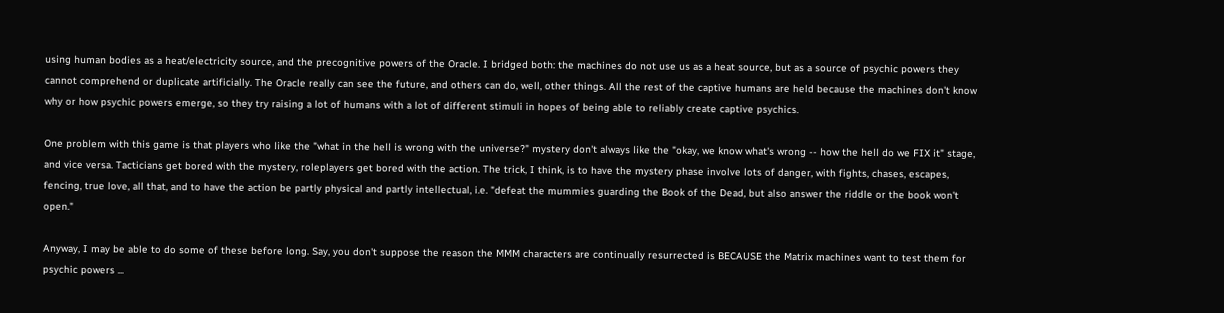using human bodies as a heat/electricity source, and the precognitive powers of the Oracle. I bridged both: the machines do not use us as a heat source, but as a source of psychic powers they cannot comprehend or duplicate artificially. The Oracle really can see the future, and others can do, well, other things. All the rest of the captive humans are held because the machines don't know why or how psychic powers emerge, so they try raising a lot of humans with a lot of different stimuli in hopes of being able to reliably create captive psychics.

One problem with this game is that players who like the "what in the hell is wrong with the universe?" mystery don't always like the "okay, we know what's wrong -- how the hell do we FIX it" stage, and vice versa. Tacticians get bored with the mystery, roleplayers get bored with the action. The trick, I think, is to have the mystery phase involve lots of danger, with fights, chases, escapes, fencing, true love, all that, and to have the action be partly physical and partly intellectual, i.e. "defeat the mummies guarding the Book of the Dead, but also answer the riddle or the book won't open."

Anyway, I may be able to do some of these before long. Say, you don't suppose the reason the MMM characters are continually resurrected is BECAUSE the Matrix machines want to test them for psychic powers ...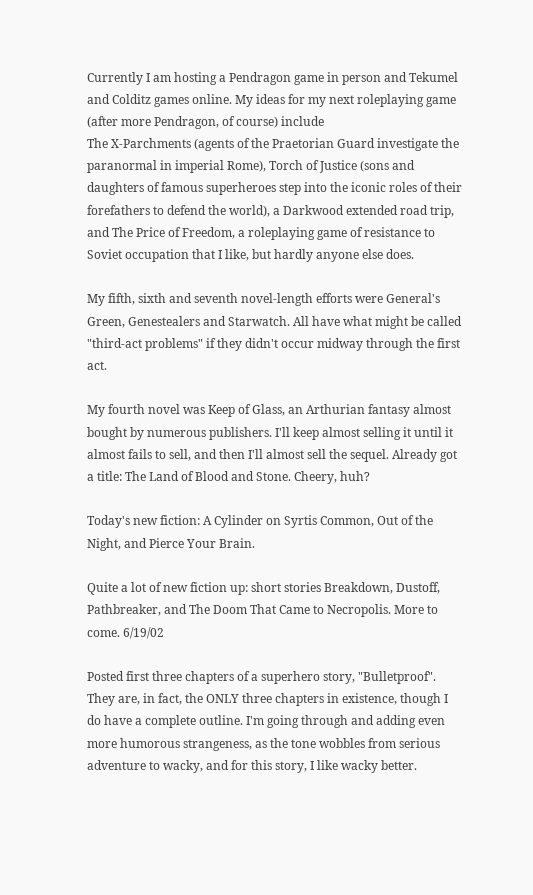Currently I am hosting a Pendragon game in person and Tekumel and Colditz games online. My ideas for my next roleplaying game (after more Pendragon, of course) include
The X-Parchments (agents of the Praetorian Guard investigate the paranormal in imperial Rome), Torch of Justice (sons and daughters of famous superheroes step into the iconic roles of their forefathers to defend the world), a Darkwood extended road trip, and The Price of Freedom, a roleplaying game of resistance to Soviet occupation that I like, but hardly anyone else does.

My fifth, sixth and seventh novel-length efforts were General's Green, Genestealers and Starwatch. All have what might be called "third-act problems" if they didn't occur midway through the first act.

My fourth novel was Keep of Glass, an Arthurian fantasy almost bought by numerous publishers. I'll keep almost selling it until it almost fails to sell, and then I'll almost sell the sequel. Already got a title: The Land of Blood and Stone. Cheery, huh?

Today's new fiction: A Cylinder on Syrtis Common, Out of the Night, and Pierce Your Brain.

Quite a lot of new fiction up: short stories Breakdown, Dustoff, Pathbreaker, and The Doom That Came to Necropolis. More to come. 6/19/02

Posted first three chapters of a superhero story, "Bulletproof". They are, in fact, the ONLY three chapters in existence, though I do have a complete outline. I'm going through and adding even more humorous strangeness, as the tone wobbles from serious adventure to wacky, and for this story, I like wacky better.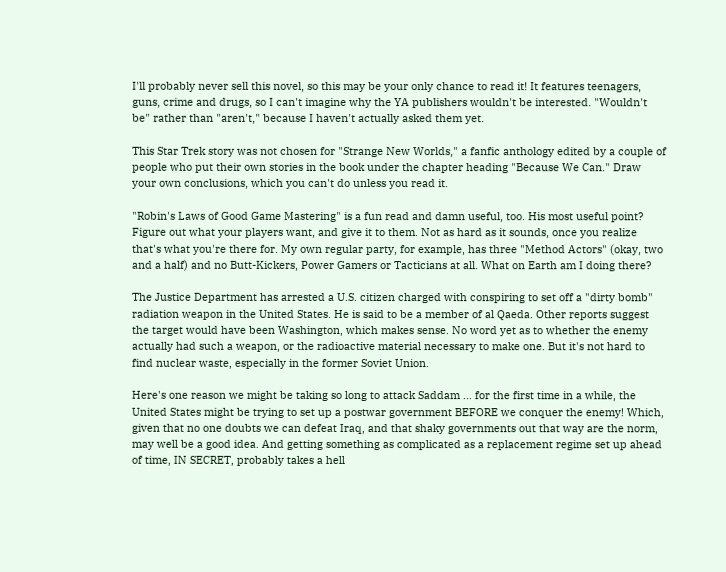I'll probably never sell this novel, so this may be your only chance to read it! It features teenagers, guns, crime and drugs, so I can't imagine why the YA publishers wouldn't be interested. "Wouldn't be" rather than "aren't," because I haven't actually asked them yet.

This Star Trek story was not chosen for "Strange New Worlds," a fanfic anthology edited by a couple of people who put their own stories in the book under the chapter heading "Because We Can." Draw your own conclusions, which you can't do unless you read it.

"Robin's Laws of Good Game Mastering" is a fun read and damn useful, too. His most useful point? Figure out what your players want, and give it to them. Not as hard as it sounds, once you realize that's what you're there for. My own regular party, for example, has three "Method Actors" (okay, two and a half) and no Butt-Kickers, Power Gamers or Tacticians at all. What on Earth am I doing there?

The Justice Department has arrested a U.S. citizen charged with conspiring to set off a "dirty bomb" radiation weapon in the United States. He is said to be a member of al Qaeda. Other reports suggest the target would have been Washington, which makes sense. No word yet as to whether the enemy actually had such a weapon, or the radioactive material necessary to make one. But it's not hard to find nuclear waste, especially in the former Soviet Union.

Here's one reason we might be taking so long to attack Saddam ... for the first time in a while, the United States might be trying to set up a postwar government BEFORE we conquer the enemy! Which, given that no one doubts we can defeat Iraq, and that shaky governments out that way are the norm, may well be a good idea. And getting something as complicated as a replacement regime set up ahead of time, IN SECRET, probably takes a hell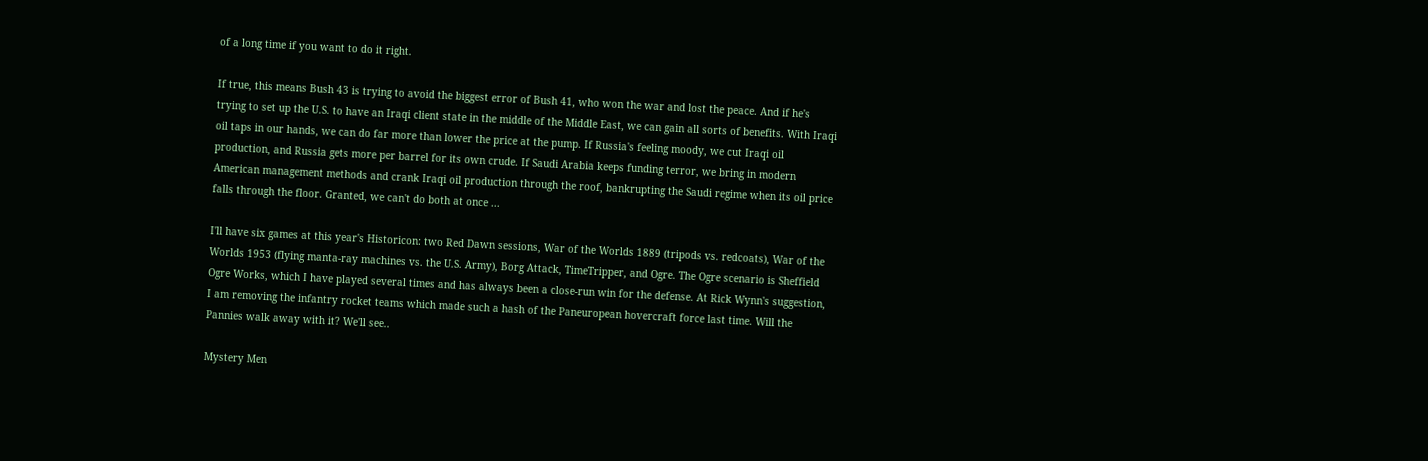of a long time if you want to do it right.

If true, this means Bush 43 is trying to avoid the biggest error of Bush 41, who won the war and lost the peace. And if he's trying to set up the U.S. to have an Iraqi client state in the middle of the Middle East, we can gain all sorts of benefits. With Iraqi oil taps in our hands, we can do far more than lower the price at the pump. If Russia's feeling moody, we cut Iraqi oil production, and Russia gets more per barrel for its own crude. If Saudi Arabia keeps funding terror, we bring in modern American management methods and crank Iraqi oil production through the roof, bankrupting the Saudi regime when its oil price falls through the floor. Granted, we can't do both at once ...

I'll have six games at this year's Historicon: two Red Dawn sessions, War of the Worlds 1889 (tripods vs. redcoats), War of the Worlds 1953 (flying manta-ray machines vs. the U.S. Army), Borg Attack, TimeTripper, and Ogre. The Ogre scenario is Sheffield Ogre Works, which I have played several times and has always been a close-run win for the defense. At Rick Wynn's suggestion, I am removing the infantry rocket teams which made such a hash of the Paneuropean hovercraft force last time. Will the Pannies walk away with it? We'll see..

Mystery Men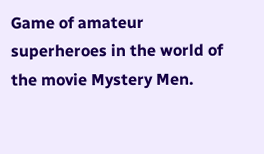Game of amateur superheroes in the world of the movie Mystery Men.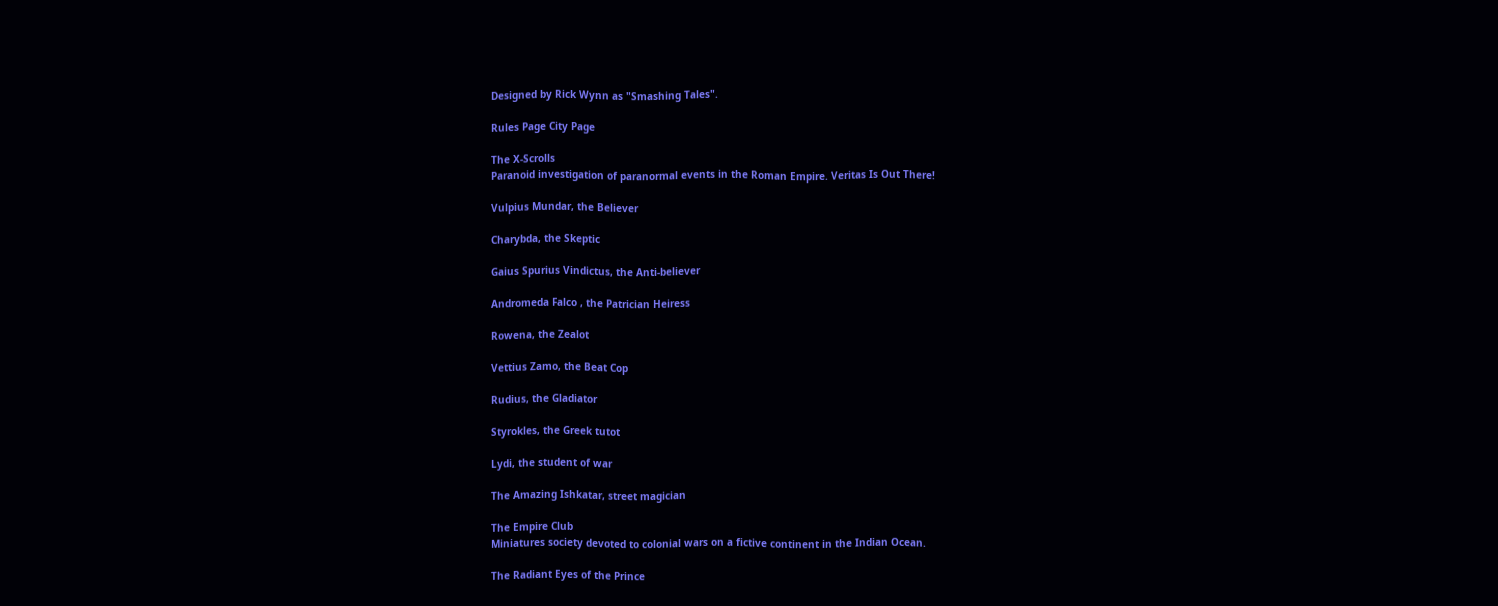Designed by Rick Wynn as "Smashing Tales".

Rules Page City Page

The X-Scrolls
Paranoid investigation of paranormal events in the Roman Empire. Veritas Is Out There!

Vulpius Mundar, the Believer

Charybda, the Skeptic

Gaius Spurius Vindictus, the Anti-believer

Andromeda Falco , the Patrician Heiress

Rowena, the Zealot

Vettius Zamo, the Beat Cop

Rudius, the Gladiator

Styrokles, the Greek tutot

Lydi, the student of war

The Amazing Ishkatar, street magician

The Empire Club
Miniatures society devoted to colonial wars on a fictive continent in the Indian Ocean.

The Radiant Eyes of the Prince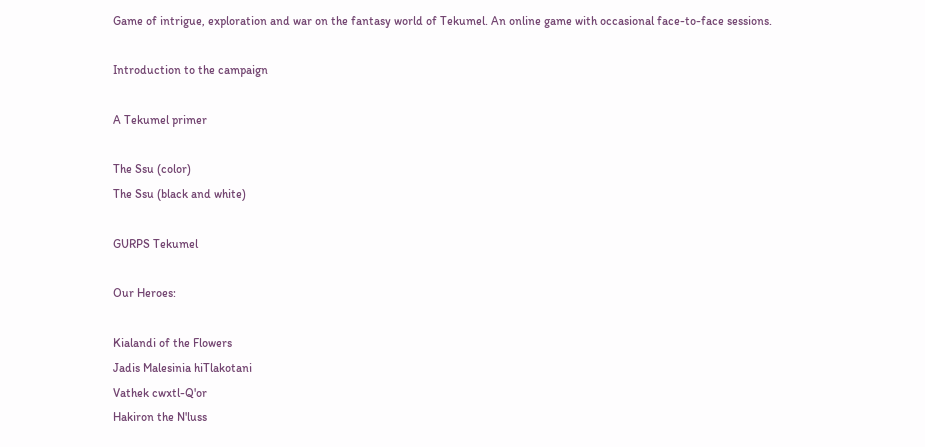Game of intrigue, exploration and war on the fantasy world of Tekumel. An online game with occasional face-to-face sessions.

Introduction to the campaign

A Tekumel primer

The Ssu (color)
The Ssu (black and white)

GURPS Tekumel

Our Heroes:

Kialandi of the Flowers
Jadis Malesinia hiTlakotani
Vathek cwxtl-Q'or
Hakiron the N'luss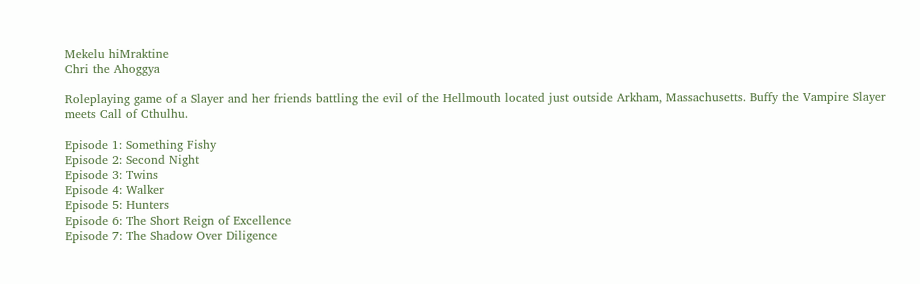Mekelu hiMraktine
Chri the Ahoggya

Roleplaying game of a Slayer and her friends battling the evil of the Hellmouth located just outside Arkham, Massachusetts. Buffy the Vampire Slayer meets Call of Cthulhu.

Episode 1: Something Fishy
Episode 2: Second Night
Episode 3: Twins
Episode 4: Walker
Episode 5: Hunters
Episode 6: The Short Reign of Excellence
Episode 7: The Shadow Over Diligence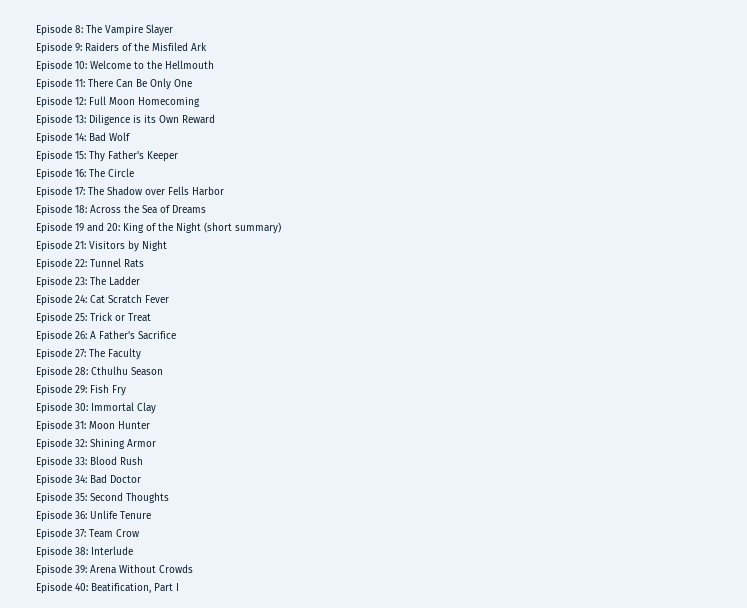Episode 8: The Vampire Slayer
Episode 9: Raiders of the Misfiled Ark
Episode 10: Welcome to the Hellmouth
Episode 11: There Can Be Only One
Episode 12: Full Moon Homecoming
Episode 13: Diligence is its Own Reward
Episode 14: Bad Wolf
Episode 15: Thy Father's Keeper
Episode 16: The Circle
Episode 17: The Shadow over Fells Harbor
Episode 18: Across the Sea of Dreams
Episode 19 and 20: King of the Night (short summary)
Episode 21: Visitors by Night
Episode 22: Tunnel Rats
Episode 23: The Ladder
Episode 24: Cat Scratch Fever
Episode 25: Trick or Treat
Episode 26: A Father's Sacrifice
Episode 27: The Faculty
Episode 28: Cthulhu Season
Episode 29: Fish Fry
Episode 30: Immortal Clay
Episode 31: Moon Hunter
Episode 32: Shining Armor
Episode 33: Blood Rush
Episode 34: Bad Doctor
Episode 35: Second Thoughts
Episode 36: Unlife Tenure
Episode 37: Team Crow
Episode 38: Interlude
Episode 39: Arena Without Crowds
Episode 40: Beatification, Part I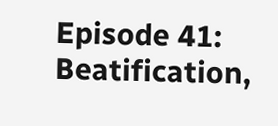Episode 41: Beatification,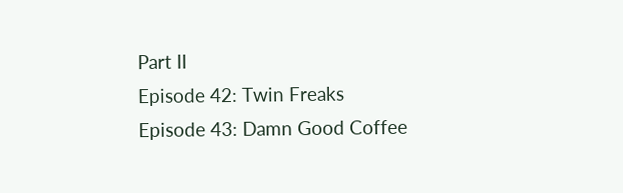Part II
Episode 42: Twin Freaks
Episode 43: Damn Good Coffee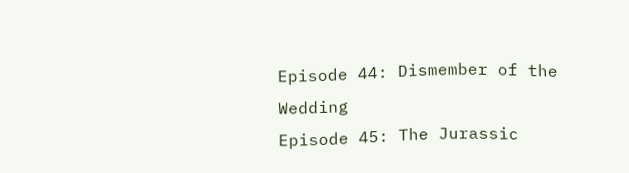Episode 44: Dismember of the Wedding
Episode 45: The Jurassic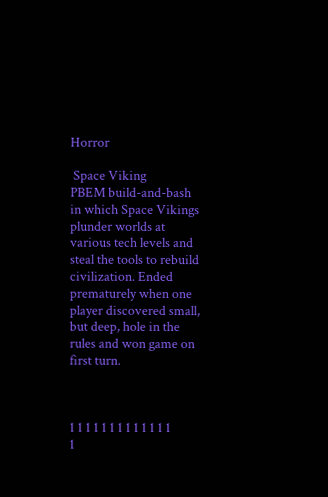Horror

 Space Viking
PBEM build-and-bash in which Space Vikings plunder worlds at various tech levels and steal the tools to rebuild civilization. Ended prematurely when one player discovered small, but deep, hole in the rules and won game on first turn.



1 1 1 1 1 1 1 1 1 1 1 1 1
1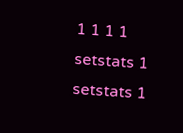1 1 1 1 setstats 1 setstats 1